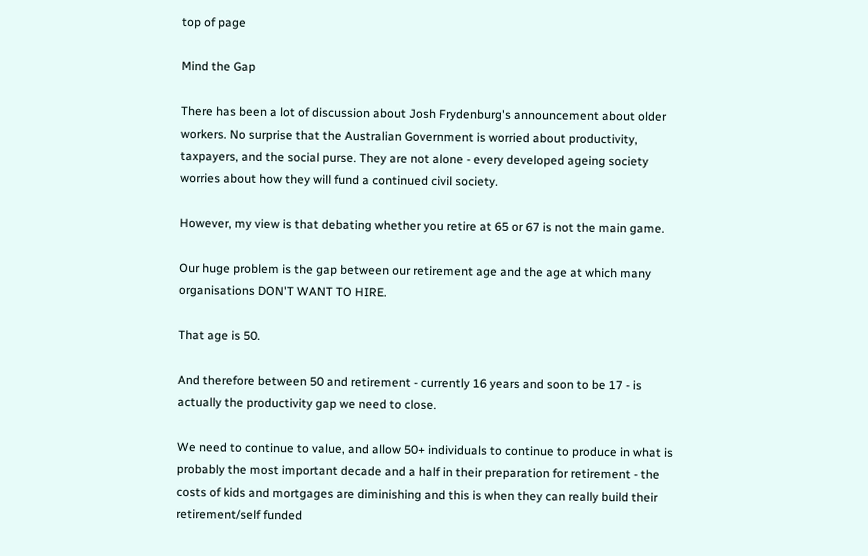top of page

Mind the Gap

There has been a lot of discussion about Josh Frydenburg's announcement about older workers. No surprise that the Australian Government is worried about productivity, taxpayers, and the social purse. They are not alone - every developed ageing society worries about how they will fund a continued civil society.

However, my view is that debating whether you retire at 65 or 67 is not the main game.

Our huge problem is the gap between our retirement age and the age at which many organisations DON'T WANT TO HIRE.

That age is 50.

And therefore between 50 and retirement - currently 16 years and soon to be 17 - is actually the productivity gap we need to close.

We need to continue to value, and allow 50+ individuals to continue to produce in what is probably the most important decade and a half in their preparation for retirement - the costs of kids and mortgages are diminishing and this is when they can really build their retirement/self funded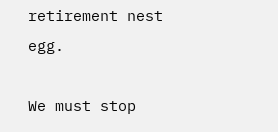retirement nest egg.

We must stop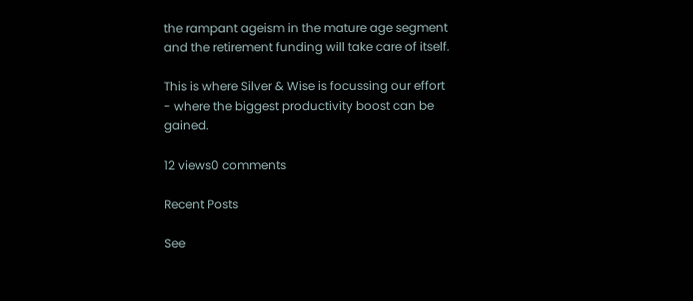the rampant ageism in the mature age segment and the retirement funding will take care of itself.

This is where Silver & Wise is focussing our effort - where the biggest productivity boost can be gained.

12 views0 comments

Recent Posts

See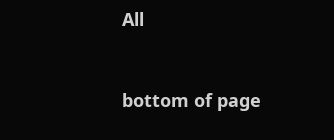All


bottom of page